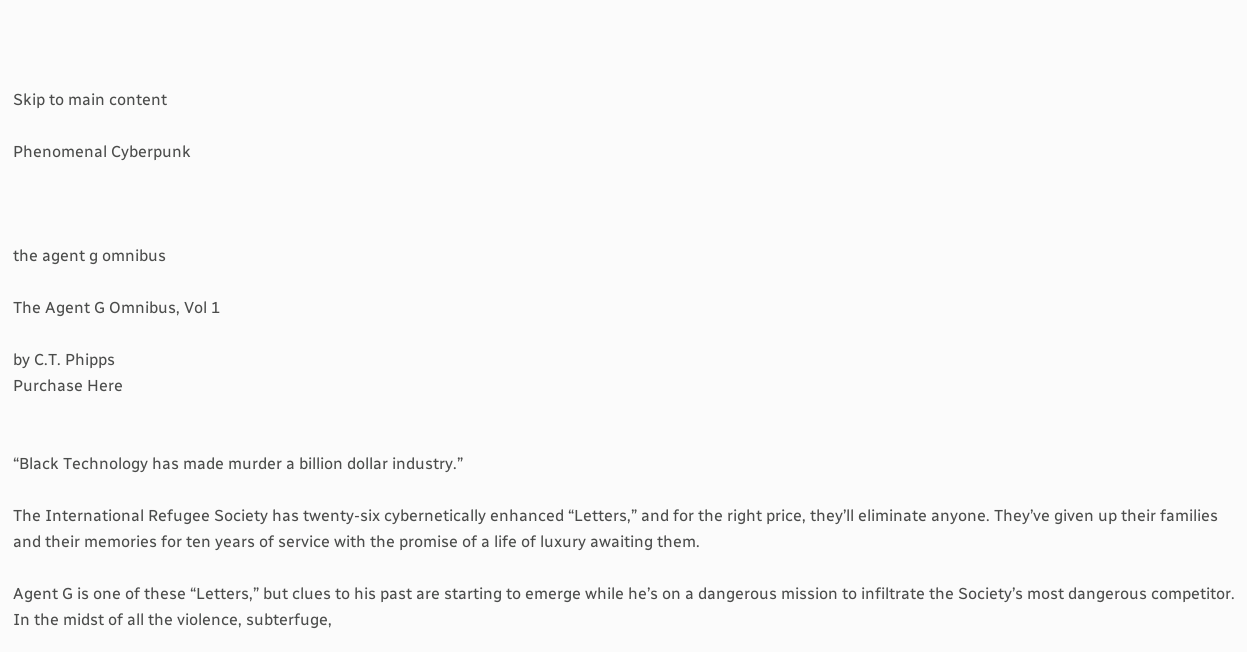Skip to main content

Phenomenal Cyberpunk



the agent g omnibus

The Agent G Omnibus, Vol 1

by C.T. Phipps
Purchase Here


“Black Technology has made murder a billion dollar industry.”

The International Refugee Society has twenty-six cybernetically enhanced “Letters,” and for the right price, they’ll eliminate anyone. They’ve given up their families and their memories for ten years of service with the promise of a life of luxury awaiting them.

Agent G is one of these “Letters,” but clues to his past are starting to emerge while he’s on a dangerous mission to infiltrate the Society’s most dangerous competitor. In the midst of all the violence, subterfuge,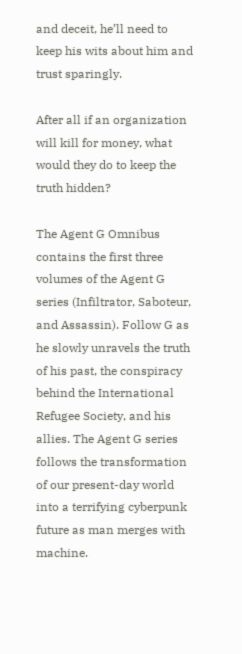and deceit, he’ll need to keep his wits about him and trust sparingly.

After all if an organization will kill for money, what would they do to keep the truth hidden?

The Agent G Omnibus contains the first three volumes of the Agent G series (Infiltrator, Saboteur, and Assassin). Follow G as he slowly unravels the truth of his past, the conspiracy behind the International Refugee Society, and his allies. The Agent G series follows the transformation of our present-day world into a terrifying cyberpunk future as man merges with machine.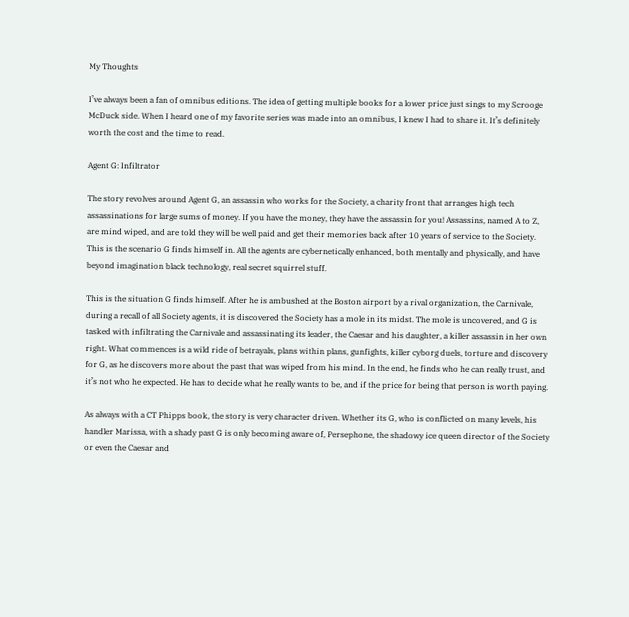My Thoughts

I’ve always been a fan of omnibus editions. The idea of getting multiple books for a lower price just sings to my Scrooge McDuck side. When I heard one of my favorite series was made into an omnibus, I knew I had to share it. It’s definitely worth the cost and the time to read.

Agent G: Infiltrator

The story revolves around Agent G, an assassin who works for the Society, a charity front that arranges high tech assassinations for large sums of money. If you have the money, they have the assassin for you! Assassins, named A to Z, are mind wiped, and are told they will be well paid and get their memories back after 10 years of service to the Society. This is the scenario G finds himself in. All the agents are cybernetically enhanced, both mentally and physically, and have beyond imagination black technology, real secret squirrel stuff.

This is the situation G finds himself. After he is ambushed at the Boston airport by a rival organization, the Carnivale, during a recall of all Society agents, it is discovered the Society has a mole in its midst. The mole is uncovered, and G is tasked with infiltrating the Carnivale and assassinating its leader, the Caesar and his daughter, a killer assassin in her own right. What commences is a wild ride of betrayals, plans within plans, gunfights, killer cyborg duels, torture and discovery for G, as he discovers more about the past that was wiped from his mind. In the end, he finds who he can really trust, and it’s not who he expected. He has to decide what he really wants to be, and if the price for being that person is worth paying.

As always with a CT Phipps book, the story is very character driven. Whether its G, who is conflicted on many levels, his handler Marissa, with a shady past G is only becoming aware of, Persephone, the shadowy ice queen director of the Society or even the Caesar and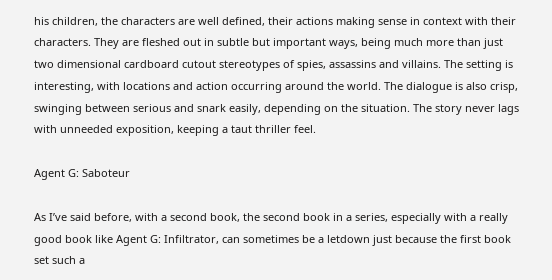his children, the characters are well defined, their actions making sense in context with their characters. They are fleshed out in subtle but important ways, being much more than just two dimensional cardboard cutout stereotypes of spies, assassins and villains. The setting is interesting, with locations and action occurring around the world. The dialogue is also crisp, swinging between serious and snark easily, depending on the situation. The story never lags with unneeded exposition, keeping a taut thriller feel.

Agent G: Saboteur

As I’ve said before, with a second book, the second book in a series, especially with a really good book like Agent G: Infiltrator, can sometimes be a letdown just because the first book set such a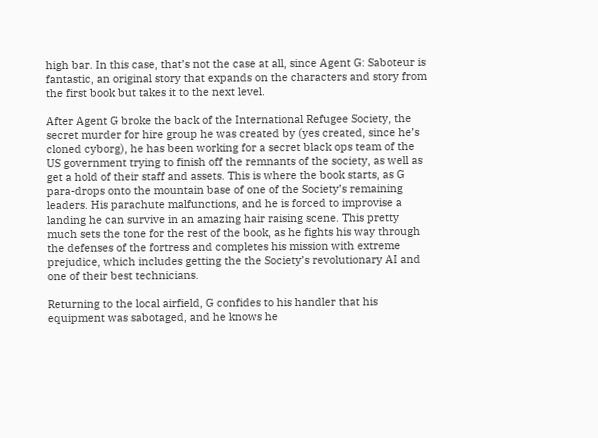high bar. In this case, that’s not the case at all, since Agent G: Saboteur is fantastic, an original story that expands on the characters and story from the first book but takes it to the next level.

After Agent G broke the back of the International Refugee Society, the secret murder for hire group he was created by (yes created, since he’s cloned cyborg), he has been working for a secret black ops team of the US government trying to finish off the remnants of the society, as well as get a hold of their staff and assets. This is where the book starts, as G para-drops onto the mountain base of one of the Society’s remaining leaders. His parachute malfunctions, and he is forced to improvise a landing he can survive in an amazing hair raising scene. This pretty much sets the tone for the rest of the book, as he fights his way through the defenses of the fortress and completes his mission with extreme prejudice, which includes getting the the Society’s revolutionary AI and one of their best technicians.

Returning to the local airfield, G confides to his handler that his equipment was sabotaged, and he knows he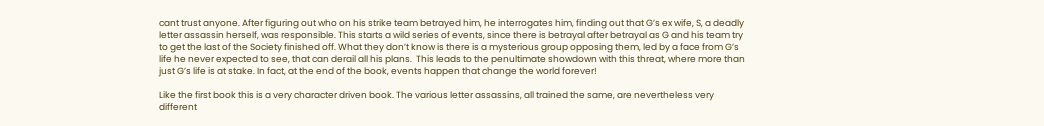cant trust anyone. After figuring out who on his strike team betrayed him, he interrogates him, finding out that G’s ex wife, S, a deadly letter assassin herself, was responsible. This starts a wild series of events, since there is betrayal after betrayal as G and his team try to get the last of the Society finished off. What they don’t know is there is a mysterious group opposing them, led by a face from G’s life he never expected to see, that can derail all his plans.  This leads to the penultimate showdown with this threat, where more than just G’s life is at stake. In fact, at the end of the book, events happen that change the world forever!

Like the first book this is a very character driven book. The various letter assassins, all trained the same, are nevertheless very different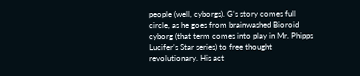people (well, cyborgs). G’s story comes full circle, as he goes from brainwashed Bioroid cyborg (that term comes into play in Mr. Phipps Lucifer’s Star series) to free thought revolutionary. His act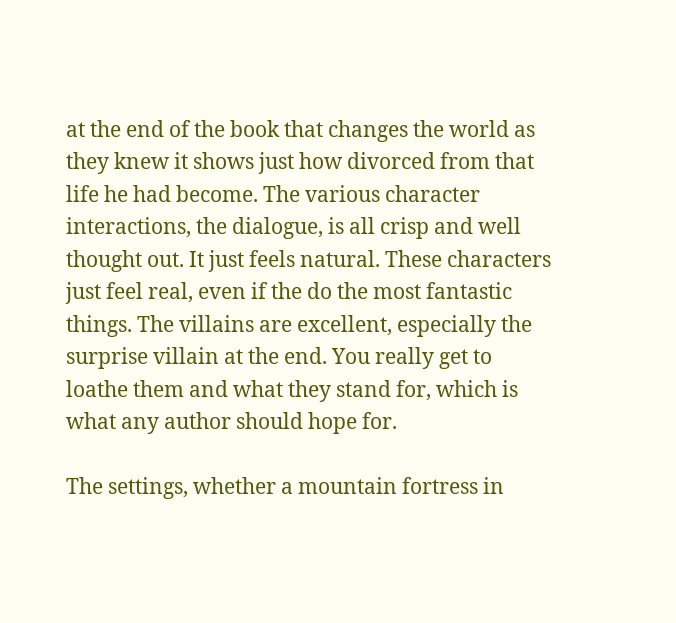at the end of the book that changes the world as they knew it shows just how divorced from that life he had become. The various character interactions, the dialogue, is all crisp and well thought out. It just feels natural. These characters just feel real, even if the do the most fantastic things. The villains are excellent, especially the surprise villain at the end. You really get to loathe them and what they stand for, which is what any author should hope for.

The settings, whether a mountain fortress in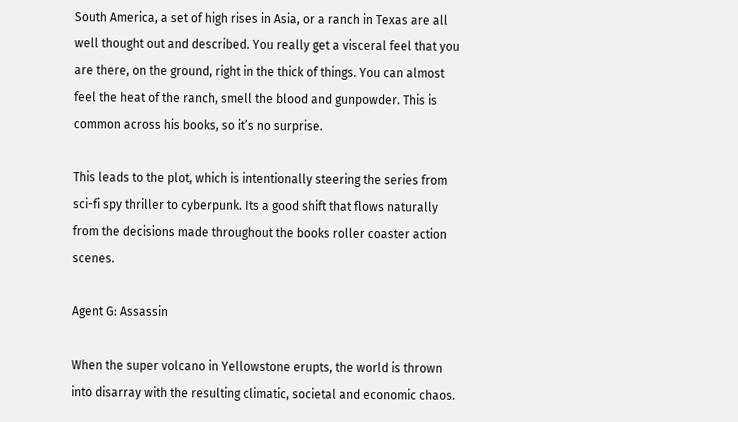South America, a set of high rises in Asia, or a ranch in Texas are all well thought out and described. You really get a visceral feel that you are there, on the ground, right in the thick of things. You can almost feel the heat of the ranch, smell the blood and gunpowder. This is common across his books, so it’s no surprise.

This leads to the plot, which is intentionally steering the series from sci-fi spy thriller to cyberpunk. Its a good shift that flows naturally from the decisions made throughout the books roller coaster action scenes.

Agent G: Assassin

When the super volcano in Yellowstone erupts, the world is thrown into disarray with the resulting climatic, societal and economic chaos.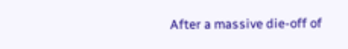After a massive die-off of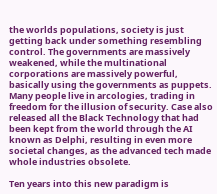the worlds populations, society is just getting back under something resembling control. The governments are massively weakened, while the multinational corporations are massively powerful, basically using the governments as puppets. Many people live in arcologies, trading in freedom for the illusion of security. Case also released all the Black Technology that had been kept from the world through the AI known as Delphi, resulting in even more societal changes, as the advanced tech made whole industries obsolete.

Ten years into this new paradigm is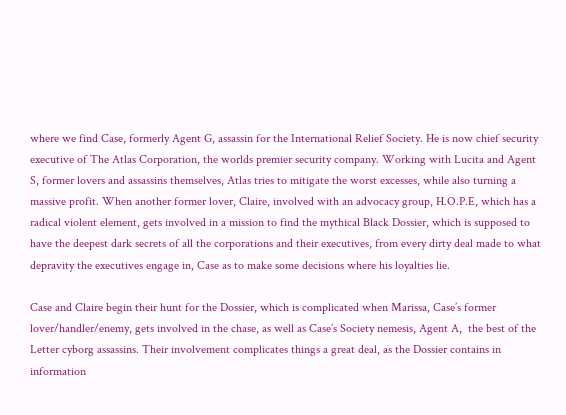where we find Case, formerly Agent G, assassin for the International Relief Society. He is now chief security executive of The Atlas Corporation, the worlds premier security company. Working with Lucita and Agent S, former lovers and assassins themselves, Atlas tries to mitigate the worst excesses, while also turning a massive profit. When another former lover, Claire, involved with an advocacy group, H.O.P.E, which has a radical violent element, gets involved in a mission to find the mythical Black Dossier, which is supposed to have the deepest dark secrets of all the corporations and their executives, from every dirty deal made to what depravity the executives engage in, Case as to make some decisions where his loyalties lie.

Case and Claire begin their hunt for the Dossier, which is complicated when Marissa, Case’s former lover/handler/enemy, gets involved in the chase, as well as Case’s Society nemesis, Agent A,  the best of the Letter cyborg assassins. Their involvement complicates things a great deal, as the Dossier contains in information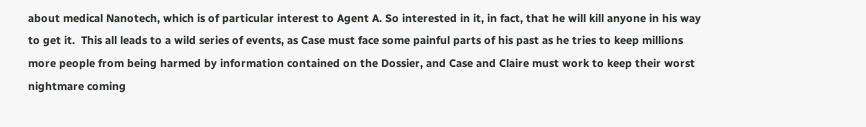about medical Nanotech, which is of particular interest to Agent A. So interested in it, in fact, that he will kill anyone in his way to get it.  This all leads to a wild series of events, as Case must face some painful parts of his past as he tries to keep millions more people from being harmed by information contained on the Dossier, and Case and Claire must work to keep their worst nightmare coming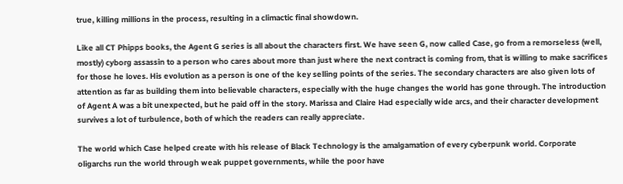true, killing millions in the process, resulting in a climactic final showdown.

Like all CT Phipps books, the Agent G series is all about the characters first. We have seen G, now called Case, go from a remorseless (well, mostly) cyborg assassin to a person who cares about more than just where the next contract is coming from, that is willing to make sacrifices for those he loves. His evolution as a person is one of the key selling points of the series. The secondary characters are also given lots of attention as far as building them into believable characters, especially with the huge changes the world has gone through. The introduction of Agent A was a bit unexpected, but he paid off in the story. Marissa and Claire Had especially wide arcs, and their character development survives a lot of turbulence, both of which the readers can really appreciate.

The world which Case helped create with his release of Black Technology is the amalgamation of every cyberpunk world. Corporate oligarchs run the world through weak puppet governments, while the poor have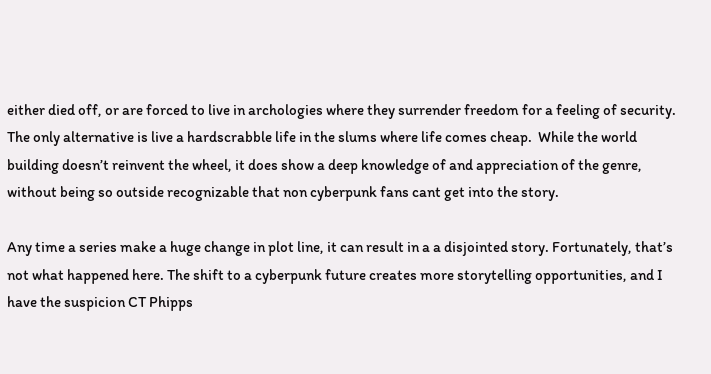either died off, or are forced to live in archologies where they surrender freedom for a feeling of security. The only alternative is live a hardscrabble life in the slums where life comes cheap.  While the world building doesn’t reinvent the wheel, it does show a deep knowledge of and appreciation of the genre, without being so outside recognizable that non cyberpunk fans cant get into the story.

Any time a series make a huge change in plot line, it can result in a a disjointed story. Fortunately, that’s not what happened here. The shift to a cyberpunk future creates more storytelling opportunities, and I have the suspicion CT Phipps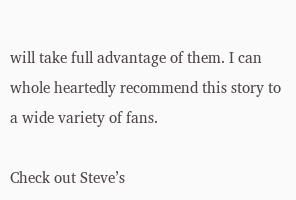will take full advantage of them. I can whole heartedly recommend this story to a wide variety of fans.

Check out Steve’s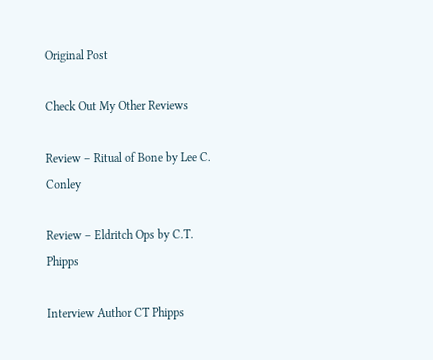Original Post

Check Out My Other Reviews

Review – Ritual of Bone by Lee C. Conley

Review – Eldritch Ops by C.T. Phipps

Interview Author CT Phipps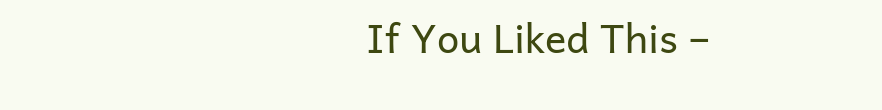If You Liked This –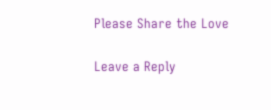Please Share the Love

Leave a Reply